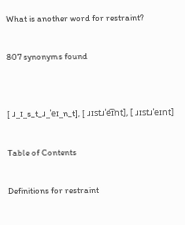What is another word for restraint?

807 synonyms found


[ ɹ_ɪ_s_t_ɹ_ˈeɪ_n_t], [ ɹɪstɹˈe͡ɪnt], [ ɹɪstɹˈeɪnt]

Table of Contents

Definitions for restraint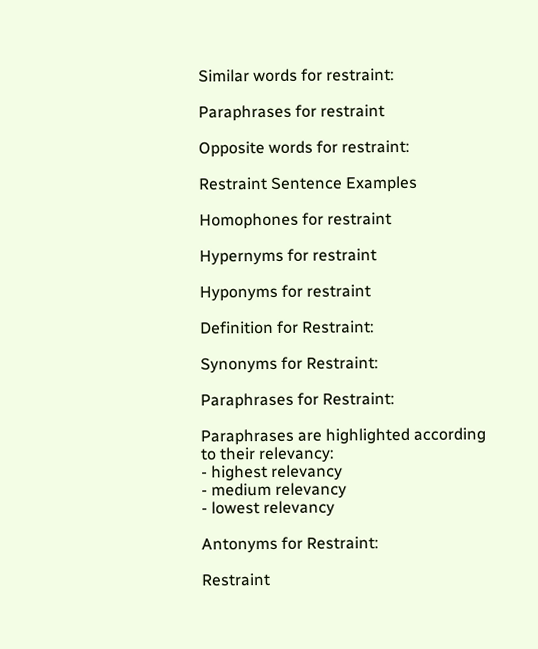Similar words for restraint:

Paraphrases for restraint

Opposite words for restraint:

Restraint Sentence Examples

Homophones for restraint

Hypernyms for restraint

Hyponyms for restraint

Definition for Restraint:

Synonyms for Restraint:

Paraphrases for Restraint:

Paraphrases are highlighted according to their relevancy:
- highest relevancy
- medium relevancy
- lowest relevancy

Antonyms for Restraint:

Restraint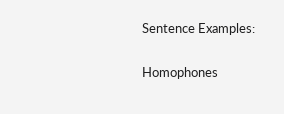Sentence Examples:

Homophones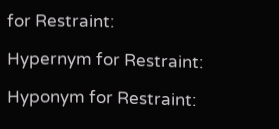for Restraint:

Hypernym for Restraint:

Hyponym for Restraint: